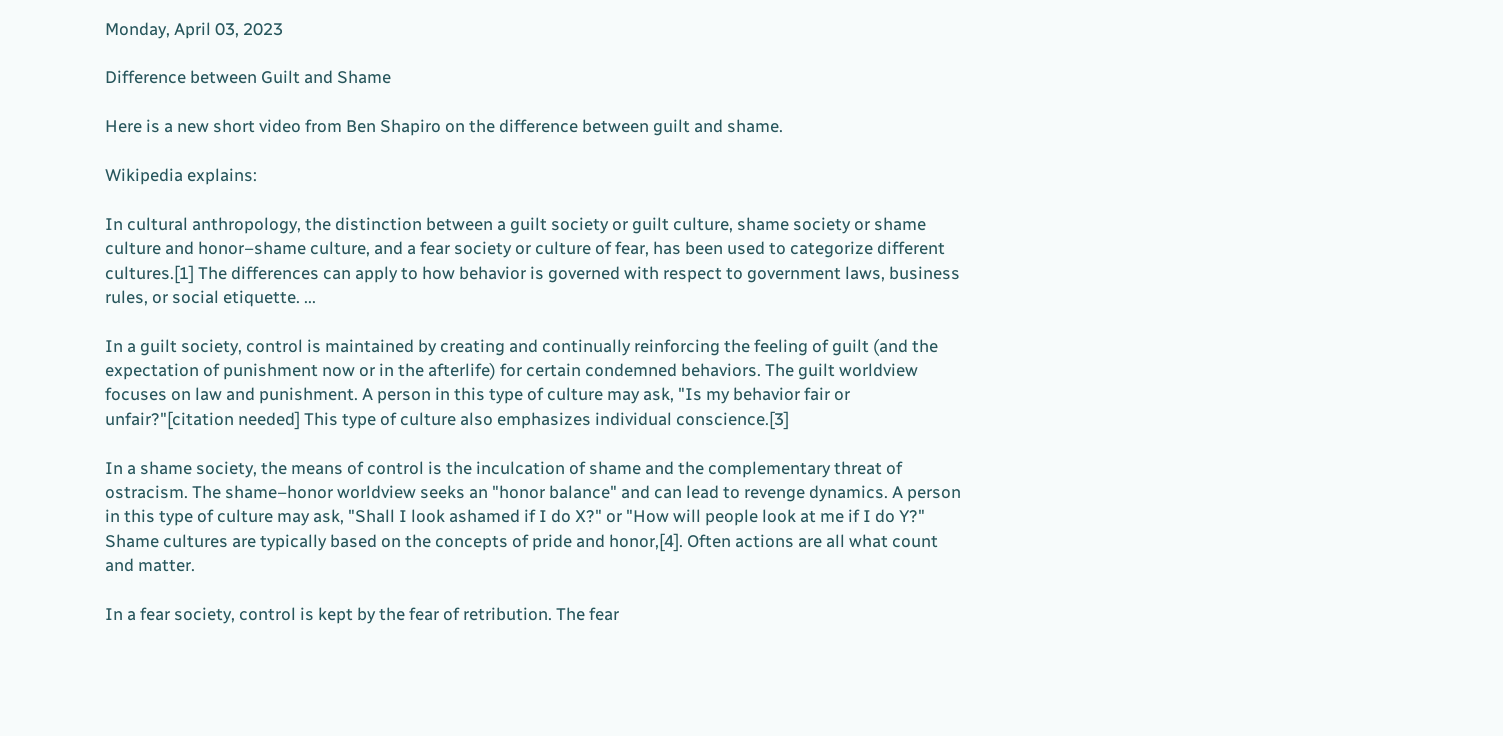Monday, April 03, 2023

Difference between Guilt and Shame

Here is a new short video from Ben Shapiro on the difference between guilt and shame.

Wikipedia explains:

In cultural anthropology, the distinction between a guilt society or guilt culture, shame society or shame culture and honor–shame culture, and a fear society or culture of fear, has been used to categorize different cultures.[1] The differences can apply to how behavior is governed with respect to government laws, business rules, or social etiquette. ...

In a guilt society, control is maintained by creating and continually reinforcing the feeling of guilt (and the expectation of punishment now or in the afterlife) for certain condemned behaviors. The guilt worldview focuses on law and punishment. A person in this type of culture may ask, "Is my behavior fair or unfair?"[citation needed] This type of culture also emphasizes individual conscience.[3]

In a shame society, the means of control is the inculcation of shame and the complementary threat of ostracism. The shame–honor worldview seeks an "honor balance" and can lead to revenge dynamics. A person in this type of culture may ask, "Shall I look ashamed if I do X?" or "How will people look at me if I do Y?" Shame cultures are typically based on the concepts of pride and honor,[4]. Often actions are all what count and matter.

In a fear society, control is kept by the fear of retribution. The fear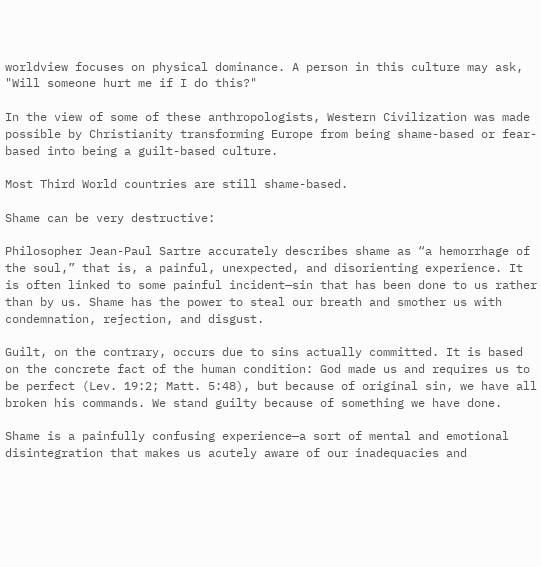worldview focuses on physical dominance. A person in this culture may ask, "Will someone hurt me if I do this?"

In the view of some of these anthropologists, Western Civilization was made possible by Christianity transforming Europe from being shame-based or fear-based into being a guilt-based culture.

Most Third World countries are still shame-based.

Shame can be very destructive:

Philosopher Jean-Paul Sartre accurately describes shame as “a hemorrhage of the soul,” that is, a painful, unexpected, and disorienting experience. It is often linked to some painful incident—sin that has been done to us rather than by us. Shame has the power to steal our breath and smother us with condemnation, rejection, and disgust.

Guilt, on the contrary, occurs due to sins actually committed. It is based on the concrete fact of the human condition: God made us and requires us to be perfect (Lev. 19:2; Matt. 5:48), but because of original sin, we have all broken his commands. We stand guilty because of something we have done.

Shame is a painfully confusing experience—a sort of mental and emotional disintegration that makes us acutely aware of our inadequacies and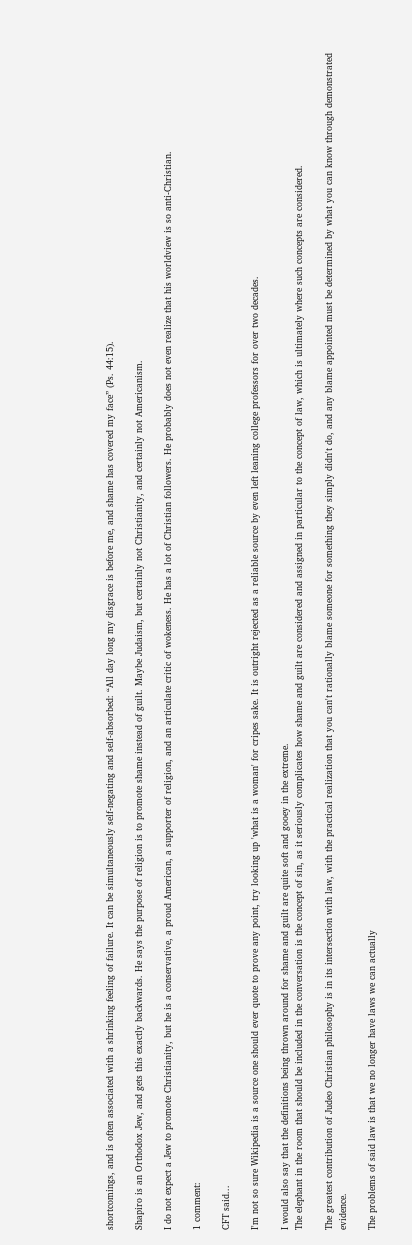shortcomings, and is often associated with a shrinking feeling of failure. It can be simultaneously self-negating and self-absorbed: “All day long my disgrace is before me, and shame has covered my face” (Ps. 44:15).

Shapiro is an Orthodox Jew, and gets this exactly backwards. He says the purpose of religion is to promote shame instead of guilt. Maybe Judaism, but certainly not Christianity, and certainly not Americanism.

I do not expect a Jew to promote Christianity, but he is a conservative, a proud American, a supporter of religion, and an articulate critic of wokeness. He has a lot of Christian followers. He probably does not even realize that his worldview is so anti-Christian.

1 comment:

CFT said...

I'm not so sure Wikipedia is a source one should ever quote to prove any point, try looking up 'what is a woman' for cripes sake. It is outright rejected as a reliable source by even left leaning college professors for over two decades.

I would also say that the definitions being thrown around for shame and guilt are quite soft and gooey in the extreme.
The elephant in the room that should be included in the conversation is the concept of sin, as it seriously complicates how shame and guilt are considered and assigned in particular to the concept of law, which is ultimately where such concepts are considered.

The greatest contribution of Judeo Christian philosophy is in its intersection with law, with the practical realization that you can't rationally blame someone for something they simply didn't do, and any blame appointed must be determined by what you can know through demonstrated evidence.

The problems of said law is that we no longer have laws we can actually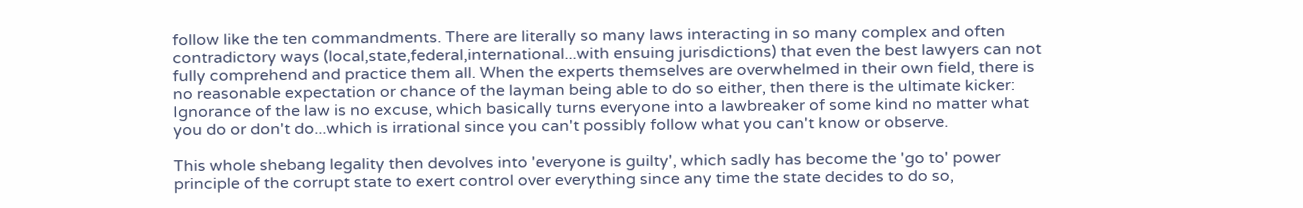follow like the ten commandments. There are literally so many laws interacting in so many complex and often contradictory ways (local,state,federal,international...with ensuing jurisdictions) that even the best lawyers can not fully comprehend and practice them all. When the experts themselves are overwhelmed in their own field, there is no reasonable expectation or chance of the layman being able to do so either, then there is the ultimate kicker: Ignorance of the law is no excuse, which basically turns everyone into a lawbreaker of some kind no matter what you do or don't do...which is irrational since you can't possibly follow what you can't know or observe.

This whole shebang legality then devolves into 'everyone is guilty', which sadly has become the 'go to' power principle of the corrupt state to exert control over everything since any time the state decides to do so,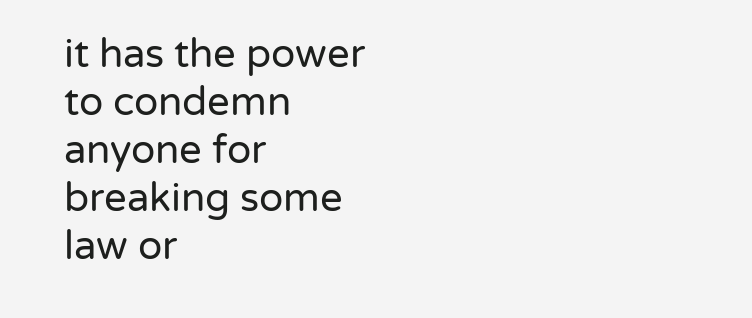it has the power to condemn anyone for breaking some law or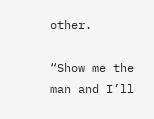other.

“Show me the man and I’ll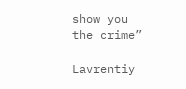show you the crime”

Lavrentiy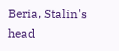Beria, Stalin's head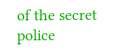of the secret police